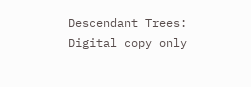Descendant Trees: Digital copy only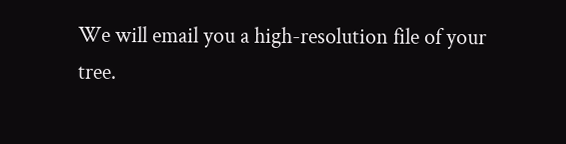We will email you a high-resolution file of your tree.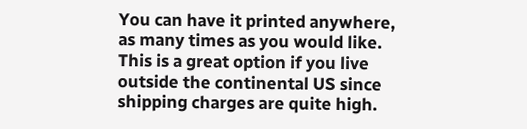You can have it printed anywhere, as many times as you would like. This is a great option if you live outside the continental US since shipping charges are quite high.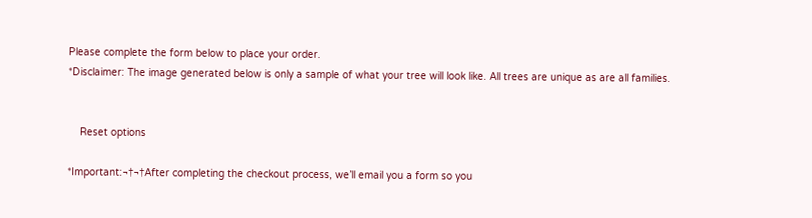Please complete the form below to place your order.
*Disclaimer: The image generated below is only a sample of what your tree will look like. All trees are unique as are all families.


    Reset options

*Important:¬†¬†After completing the checkout process, we’ll email you a form so you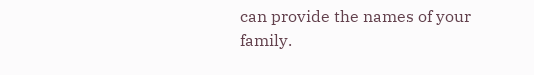can provide the names of your family.